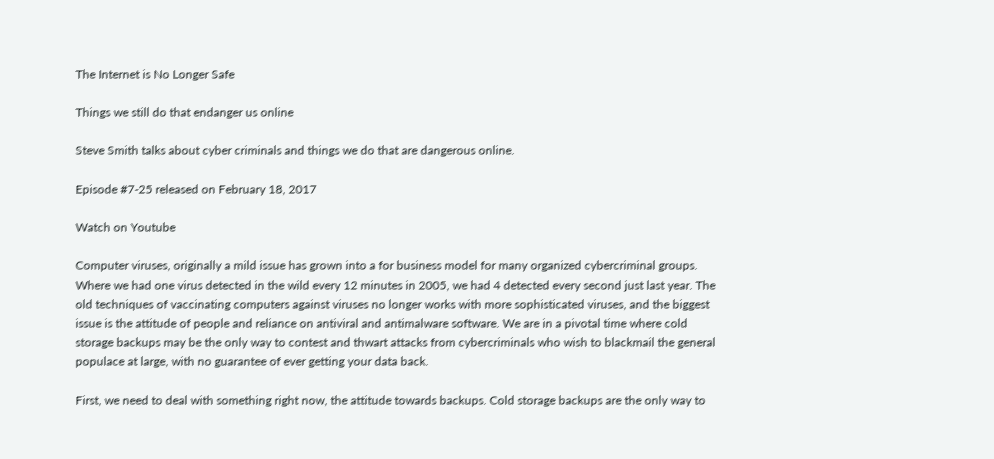The Internet is No Longer Safe

Things we still do that endanger us online

Steve Smith talks about cyber criminals and things we do that are dangerous online.

Episode #7-25 released on February 18, 2017

Watch on Youtube

Computer viruses, originally a mild issue has grown into a for business model for many organized cybercriminal groups. Where we had one virus detected in the wild every 12 minutes in 2005, we had 4 detected every second just last year. The old techniques of vaccinating computers against viruses no longer works with more sophisticated viruses, and the biggest issue is the attitude of people and reliance on antiviral and antimalware software. We are in a pivotal time where cold storage backups may be the only way to contest and thwart attacks from cybercriminals who wish to blackmail the general populace at large, with no guarantee of ever getting your data back.

First, we need to deal with something right now, the attitude towards backups. Cold storage backups are the only way to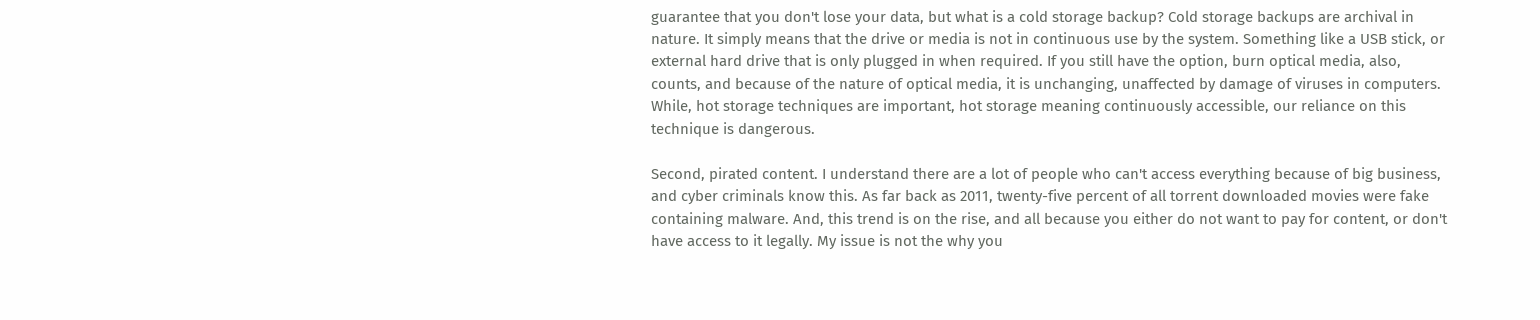guarantee that you don't lose your data, but what is a cold storage backup? Cold storage backups are archival in nature. It simply means that the drive or media is not in continuous use by the system. Something like a USB stick, or external hard drive that is only plugged in when required. If you still have the option, burn optical media, also, counts, and because of the nature of optical media, it is unchanging, unaffected by damage of viruses in computers. While, hot storage techniques are important, hot storage meaning continuously accessible, our reliance on this technique is dangerous.

Second, pirated content. I understand there are a lot of people who can't access everything because of big business, and cyber criminals know this. As far back as 2011, twenty-five percent of all torrent downloaded movies were fake containing malware. And, this trend is on the rise, and all because you either do not want to pay for content, or don't have access to it legally. My issue is not the why you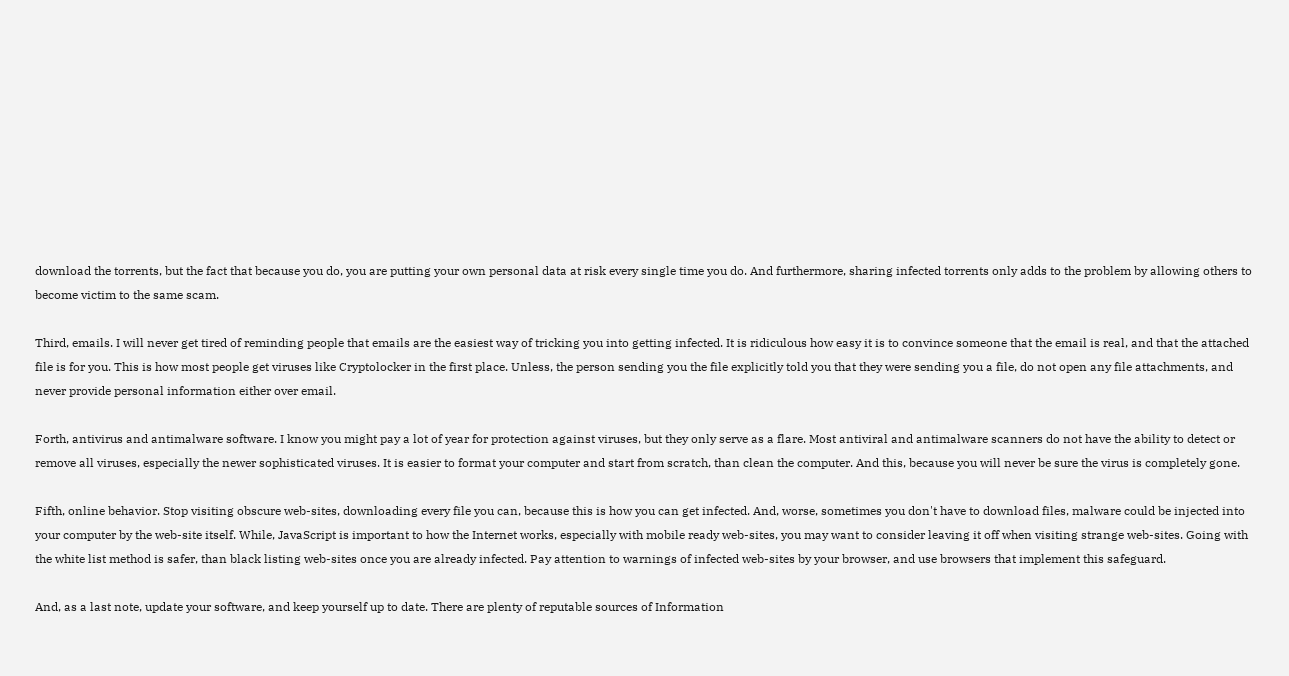download the torrents, but the fact that because you do, you are putting your own personal data at risk every single time you do. And furthermore, sharing infected torrents only adds to the problem by allowing others to become victim to the same scam.

Third, emails. I will never get tired of reminding people that emails are the easiest way of tricking you into getting infected. It is ridiculous how easy it is to convince someone that the email is real, and that the attached file is for you. This is how most people get viruses like Cryptolocker in the first place. Unless, the person sending you the file explicitly told you that they were sending you a file, do not open any file attachments, and never provide personal information either over email.

Forth, antivirus and antimalware software. I know you might pay a lot of year for protection against viruses, but they only serve as a flare. Most antiviral and antimalware scanners do not have the ability to detect or remove all viruses, especially the newer sophisticated viruses. It is easier to format your computer and start from scratch, than clean the computer. And this, because you will never be sure the virus is completely gone.

Fifth, online behavior. Stop visiting obscure web-sites, downloading every file you can, because this is how you can get infected. And, worse, sometimes you don't have to download files, malware could be injected into your computer by the web-site itself. While, JavaScript is important to how the Internet works, especially with mobile ready web-sites, you may want to consider leaving it off when visiting strange web-sites. Going with the white list method is safer, than black listing web-sites once you are already infected. Pay attention to warnings of infected web-sites by your browser, and use browsers that implement this safeguard.

And, as a last note, update your software, and keep yourself up to date. There are plenty of reputable sources of Information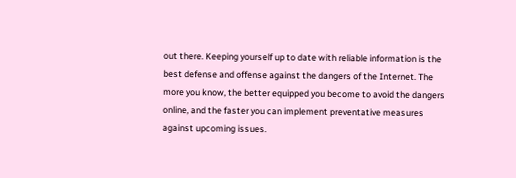out there. Keeping yourself up to date with reliable information is the best defense and offense against the dangers of the Internet. The more you know, the better equipped you become to avoid the dangers online, and the faster you can implement preventative measures against upcoming issues.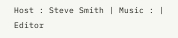Host : Steve Smith | Music : | Editor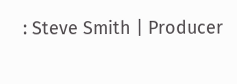: Steve Smith | Producer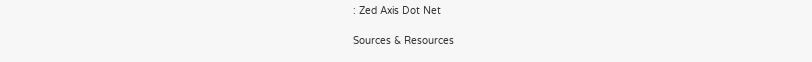: Zed Axis Dot Net

Sources & Resources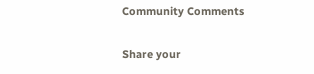Community Comments

Share your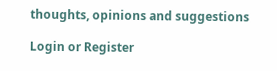thoughts, opinions and suggestions

Login or Register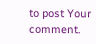to post Your comment.